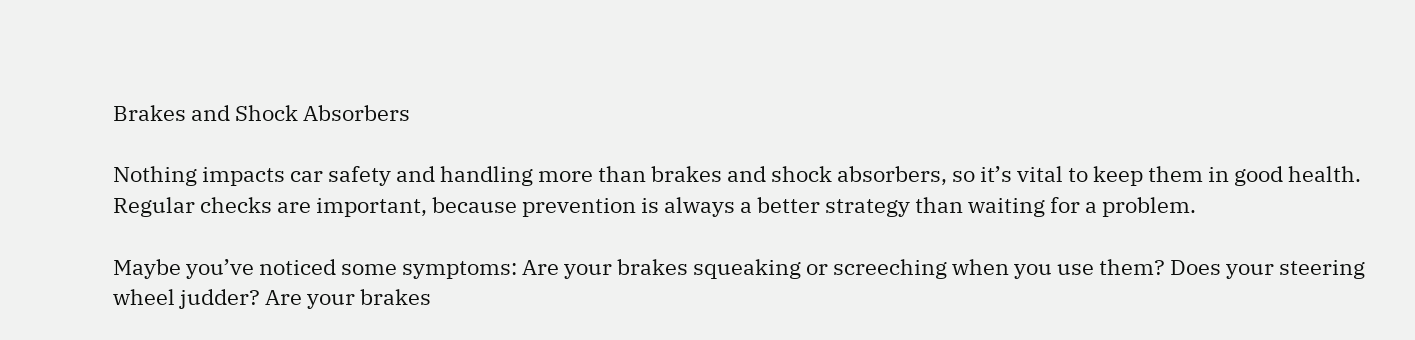Brakes and Shock Absorbers

Nothing impacts car safety and handling more than brakes and shock absorbers, so it’s vital to keep them in good health. Regular checks are important, because prevention is always a better strategy than waiting for a problem.

Maybe you’ve noticed some symptoms: Are your brakes squeaking or screeching when you use them? Does your steering wheel judder? Are your brakes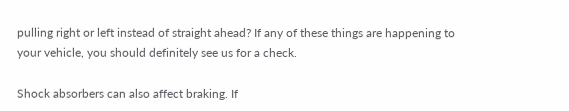pulling right or left instead of straight ahead? If any of these things are happening to your vehicle, you should definitely see us for a check.

Shock absorbers can also affect braking. If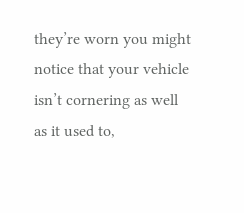they’re worn you might notice that your vehicle isn’t cornering as well as it used to,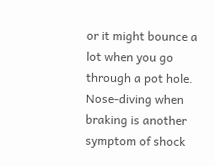or it might bounce a lot when you go through a pot hole. Nose-diving when braking is another symptom of shock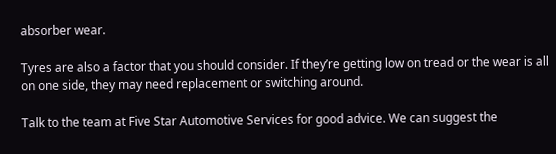absorber wear.

Tyres are also a factor that you should consider. If they’re getting low on tread or the wear is all on one side, they may need replacement or switching around.

Talk to the team at Five Star Automotive Services for good advice. We can suggest the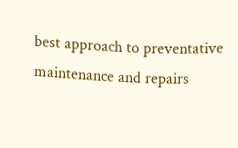best approach to preventative maintenance and repairs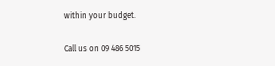within your budget.

Call us on 09 486 5015